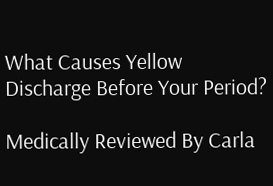What Causes Yellow Discharge Before Your Period?

Medically Reviewed By Carla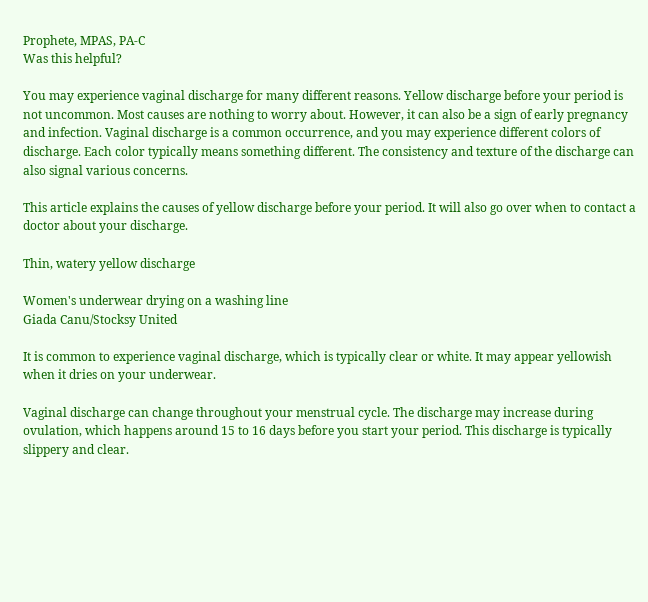Prophete, MPAS, PA-C
Was this helpful?

You may experience vaginal discharge for many different reasons. Yellow discharge before your period is not uncommon. Most causes are nothing to worry about. However, it can also be a sign of early pregnancy and infection. Vaginal discharge is a common occurrence, and you may experience different colors of discharge. Each color typically means something different. The consistency and texture of the discharge can also signal various concerns.

This article explains the causes of yellow discharge before your period. It will also go over when to contact a doctor about your discharge.

Thin, watery yellow discharge

Women's underwear drying on a washing line
Giada Canu/Stocksy United

It is common to experience vaginal discharge, which is typically clear or white. It may appear yellowish when it dries on your underwear.

Vaginal discharge can change throughout your menstrual cycle. The discharge may increase during ovulation, which happens around 15 to 16 days before you start your period. This discharge is typically slippery and clear.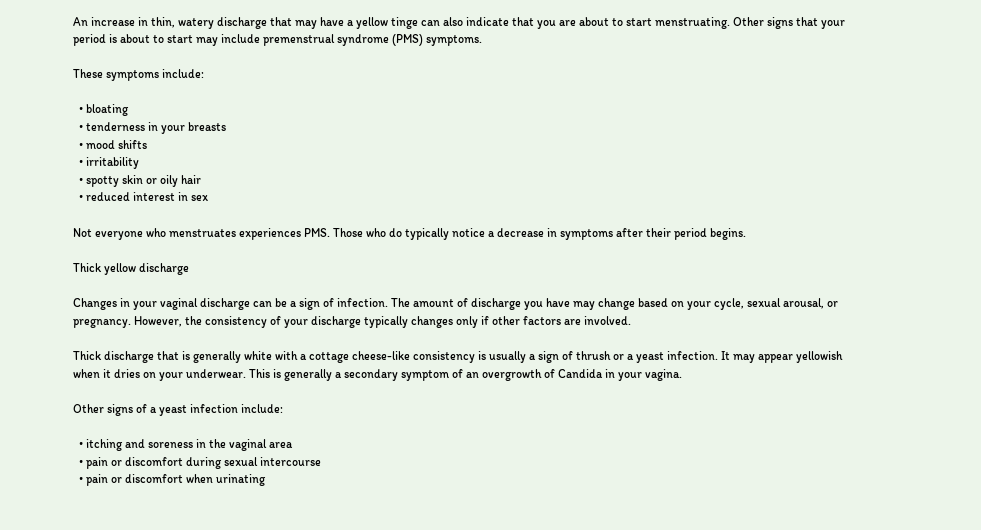An increase in thin, watery discharge that may have a yellow tinge can also indicate that you are about to start menstruating. Other signs that your period is about to start may include premenstrual syndrome (PMS) symptoms.

These symptoms include:

  • bloating
  • tenderness in your breasts
  • mood shifts
  • irritability
  • spotty skin or oily hair
  • reduced interest in sex

Not everyone who menstruates experiences PMS. Those who do typically notice a decrease in symptoms after their period begins.

Thick yellow discharge

Changes in your vaginal discharge can be a sign of infection. The amount of discharge you have may change based on your cycle, sexual arousal, or pregnancy. However, the consistency of your discharge typically changes only if other factors are involved.

Thick discharge that is generally white with a cottage cheese-like consistency is usually a sign of thrush or a yeast infection. It may appear yellowish when it dries on your underwear. This is generally a secondary symptom of an overgrowth of Candida in your vagina.

Other signs of a yeast infection include:

  • itching and soreness in the vaginal area
  • pain or discomfort during sexual intercourse
  • pain or discomfort when urinating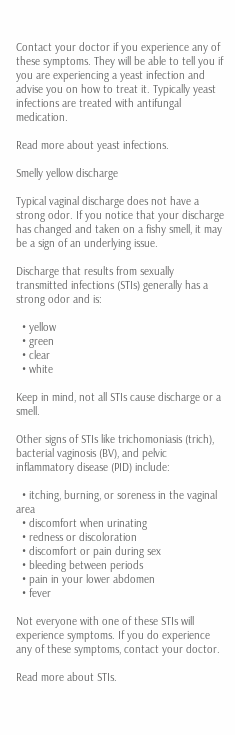Contact your doctor if you experience any of these symptoms. They will be able to tell you if you are experiencing a yeast infection and advise you on how to treat it. Typically yeast infections are treated with antifungal medication.

Read more about yeast infections.

Smelly yellow discharge

Typical vaginal discharge does not have a strong odor. If you notice that your discharge has changed and taken on a fishy smell, it may be a sign of an underlying issue.

Discharge that results from sexually transmitted infections (STIs) generally has a strong odor and is:

  • yellow
  • green
  • clear
  • white

Keep in mind, not all STIs cause discharge or a smell.

Other signs of STIs like trichomoniasis (trich), bacterial vaginosis (BV), and pelvic inflammatory disease (PID) include:

  • itching, burning, or soreness in the vaginal area
  • discomfort when urinating
  • redness or discoloration
  • discomfort or pain during sex
  • bleeding between periods
  • pain in your lower abdomen
  • fever

Not everyone with one of these STIs will experience symptoms. If you do experience any of these symptoms, contact your doctor.

Read more about STIs.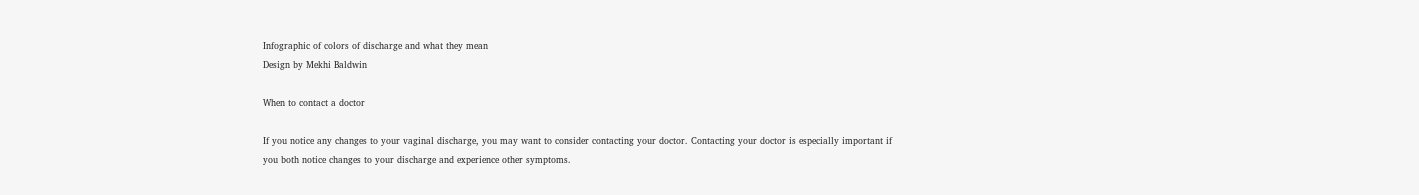Infographic of colors of discharge and what they mean
Design by Mekhi Baldwin

When to contact a doctor

If you notice any changes to your vaginal discharge, you may want to consider contacting your doctor. Contacting your doctor is especially important if you both notice changes to your discharge and experience other symptoms.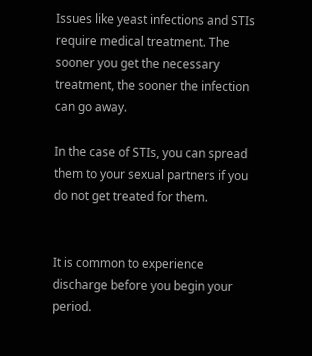Issues like yeast infections and STIs require medical treatment. The sooner you get the necessary treatment, the sooner the infection can go away.

In the case of STIs, you can spread them to your sexual partners if you do not get treated for them.


It is common to experience discharge before you begin your period.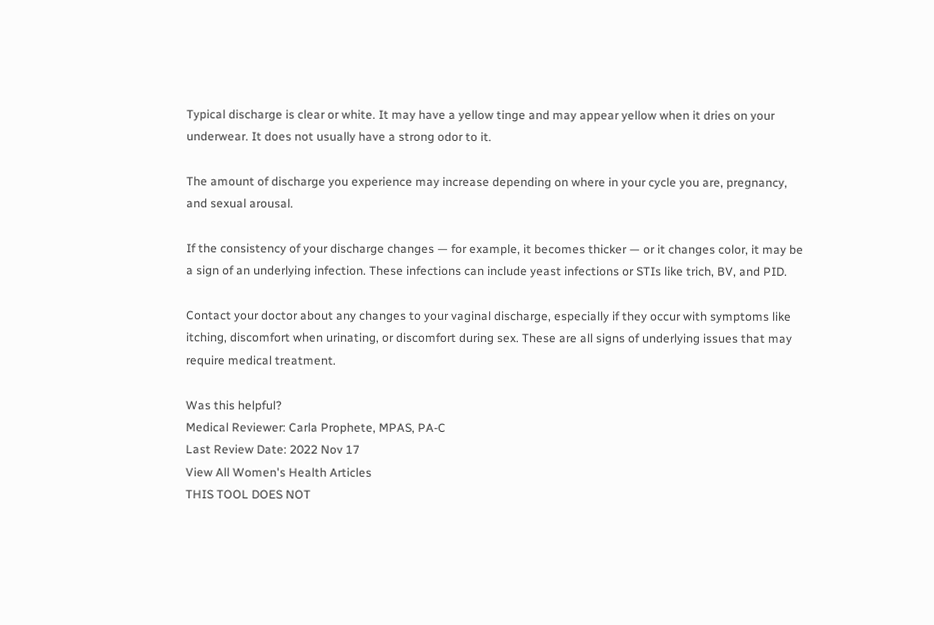Typical discharge is clear or white. It may have a yellow tinge and may appear yellow when it dries on your underwear. It does not usually have a strong odor to it.

The amount of discharge you experience may increase depending on where in your cycle you are, pregnancy, and sexual arousal.

If the consistency of your discharge changes — for example, it becomes thicker — or it changes color, it may be a sign of an underlying infection. These infections can include yeast infections or STIs like trich, BV, and PID.

Contact your doctor about any changes to your vaginal discharge, especially if they occur with symptoms like itching, discomfort when urinating, or discomfort during sex. These are all signs of underlying issues that may require medical treatment.

Was this helpful?
Medical Reviewer: Carla Prophete, MPAS, PA-C
Last Review Date: 2022 Nov 17
View All Women's Health Articles
THIS TOOL DOES NOT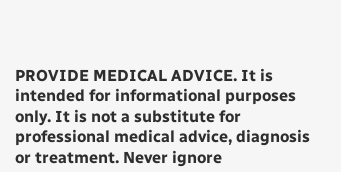PROVIDE MEDICAL ADVICE. It is intended for informational purposes only. It is not a substitute for professional medical advice, diagnosis or treatment. Never ignore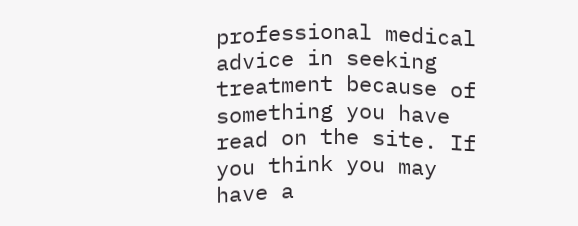professional medical advice in seeking treatment because of something you have read on the site. If you think you may have a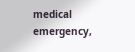medical emergency,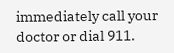immediately call your doctor or dial 911.